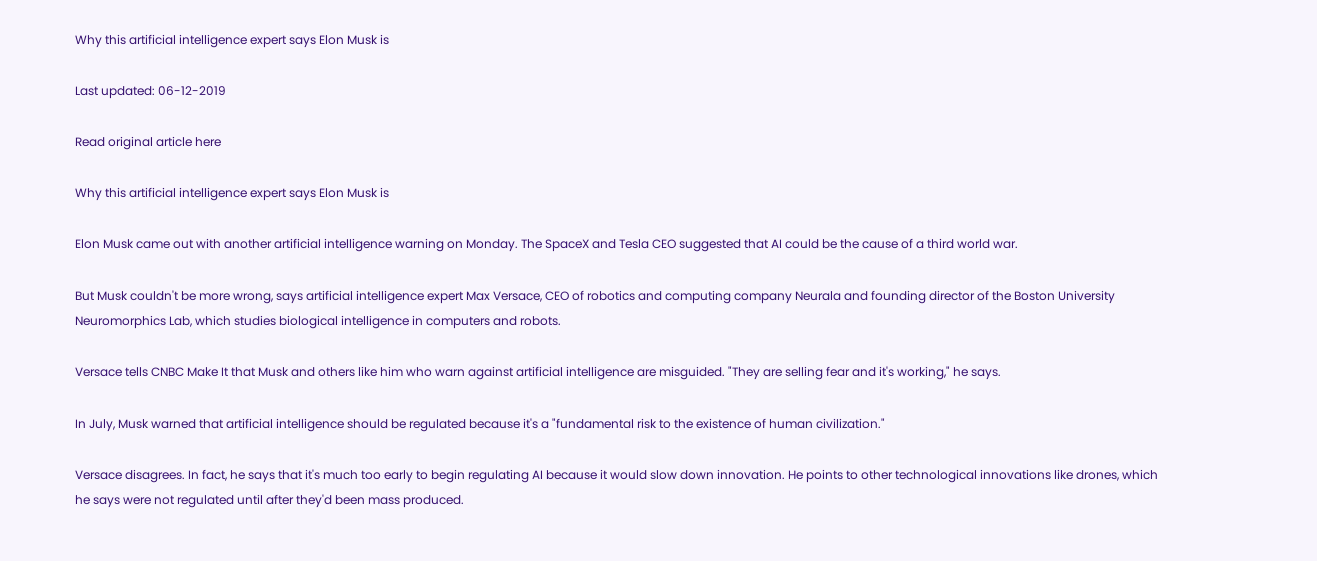Why this artificial intelligence expert says Elon Musk is

Last updated: 06-12-2019

Read original article here

Why this artificial intelligence expert says Elon Musk is

Elon Musk came out with another artificial intelligence warning on Monday. The SpaceX and Tesla CEO suggested that AI could be the cause of a third world war.

But Musk couldn't be more wrong, says artificial intelligence expert Max Versace, CEO of robotics and computing company Neurala and founding director of the Boston University Neuromorphics Lab, which studies biological intelligence in computers and robots.

Versace tells CNBC Make It that Musk and others like him who warn against artificial intelligence are misguided. "They are selling fear and it's working," he says.

In July, Musk warned that artificial intelligence should be regulated because it's a "fundamental risk to the existence of human civilization."

Versace disagrees. In fact, he says that it's much too early to begin regulating AI because it would slow down innovation. He points to other technological innovations like drones, which he says were not regulated until after they'd been mass produced.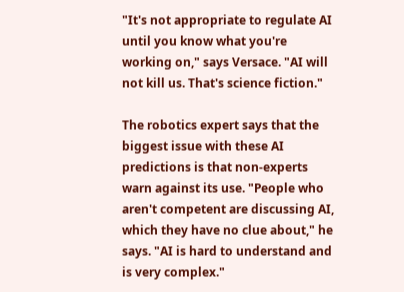"It's not appropriate to regulate AI until you know what you're working on," says Versace. "AI will not kill us. That's science fiction."

The robotics expert says that the biggest issue with these AI predictions is that non-experts warn against its use. "People who aren't competent are discussing AI, which they have no clue about," he says. "AI is hard to understand and is very complex."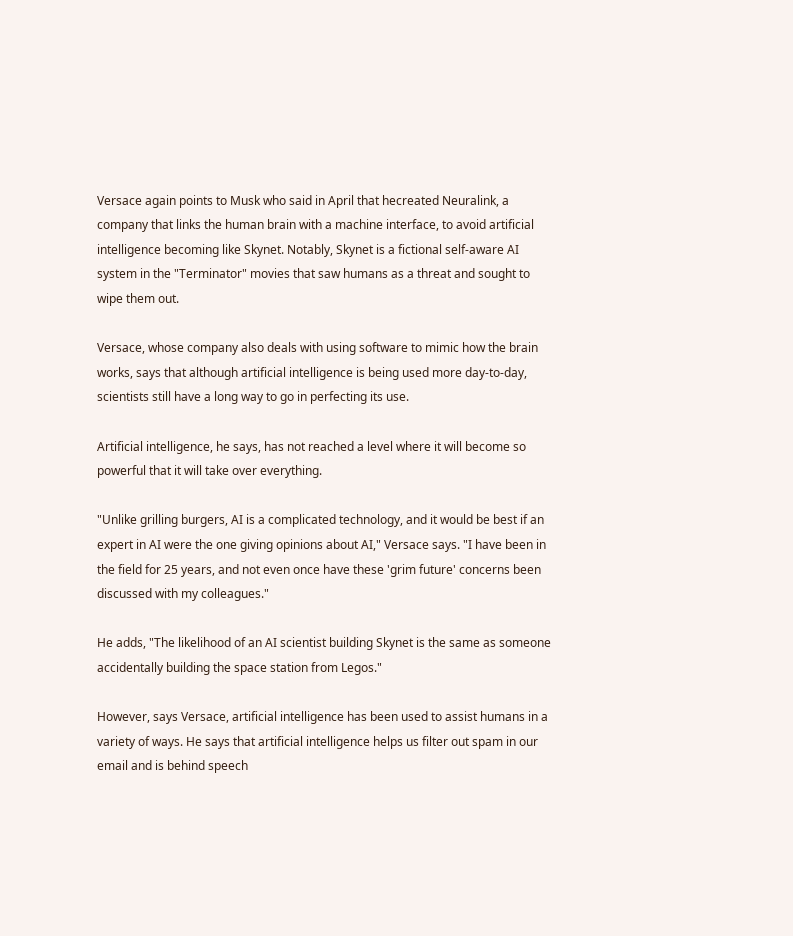Versace again points to Musk who said in April that hecreated Neuralink, a company that links the human brain with a machine interface, to avoid artificial intelligence becoming like Skynet. Notably, Skynet is a fictional self-aware AI system in the "Terminator" movies that saw humans as a threat and sought to wipe them out.

Versace, whose company also deals with using software to mimic how the brain works, says that although artificial intelligence is being used more day-to-day, scientists still have a long way to go in perfecting its use.

Artificial intelligence, he says, has not reached a level where it will become so powerful that it will take over everything.

"Unlike grilling burgers, AI is a complicated technology, and it would be best if an expert in AI were the one giving opinions about AI," Versace says. "I have been in the field for 25 years, and not even once have these 'grim future' concerns been discussed with my colleagues."

He adds, "The likelihood of an AI scientist building Skynet is the same as someone accidentally building the space station from Legos."

However, says Versace, artificial intelligence has been used to assist humans in a variety of ways. He says that artificial intelligence helps us filter out spam in our email and is behind speech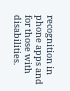recognition in phone apps and for those with disabilities.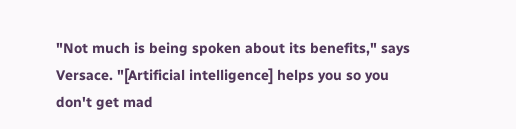"Not much is being spoken about its benefits," says Versace. "[Artificial intelligence] helps you so you don't get mad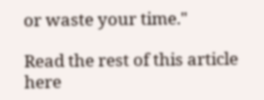or waste your time."

Read the rest of this article here